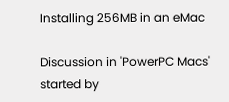Installing 256MB in an eMac

Discussion in 'PowerPC Macs' started by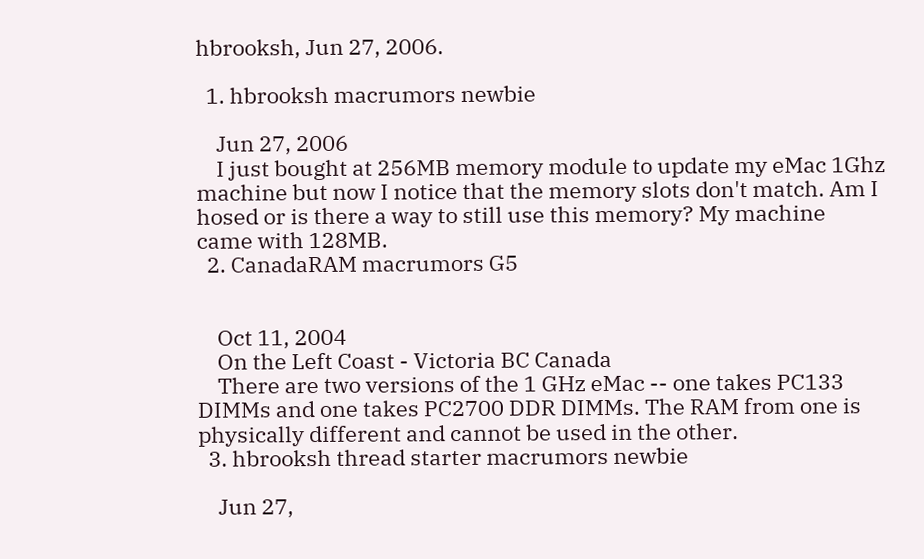hbrooksh, Jun 27, 2006.

  1. hbrooksh macrumors newbie

    Jun 27, 2006
    I just bought at 256MB memory module to update my eMac 1Ghz machine but now I notice that the memory slots don't match. Am I hosed or is there a way to still use this memory? My machine came with 128MB.
  2. CanadaRAM macrumors G5


    Oct 11, 2004
    On the Left Coast - Victoria BC Canada
    There are two versions of the 1 GHz eMac -- one takes PC133 DIMMs and one takes PC2700 DDR DIMMs. The RAM from one is physically different and cannot be used in the other.
  3. hbrooksh thread starter macrumors newbie

    Jun 27,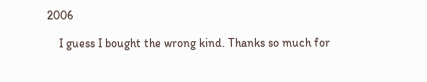2006

    I guess I bought the wrong kind. Thanks so much for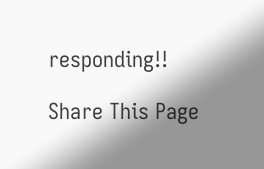responding!!

Share This Page